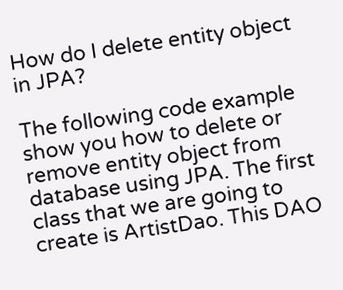How do I delete entity object in JPA?

The following code example show you how to delete or remove entity object from database using JPA. The first class that we are going to create is ArtistDao. This DAO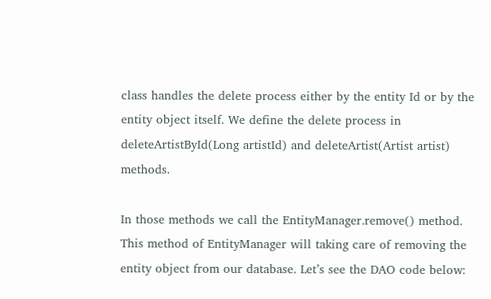class handles the delete process either by the entity Id or by the entity object itself. We define the delete process in deleteArtistById(Long artistId) and deleteArtist(Artist artist) methods.

In those methods we call the EntityManager.remove() method. This method of EntityManager will taking care of removing the entity object from our database. Let’s see the DAO code below: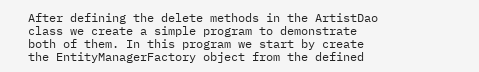After defining the delete methods in the ArtistDao class we create a simple program to demonstrate both of them. In this program we start by create the EntityManagerFactory object from the defined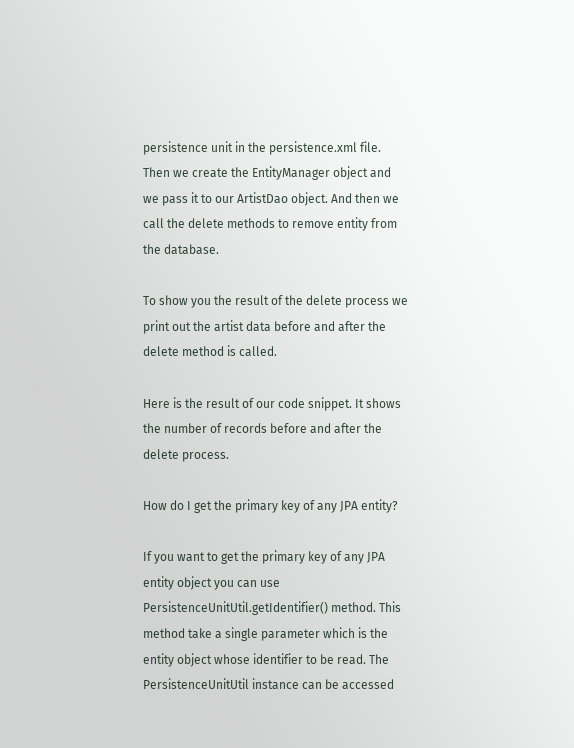persistence unit in the persistence.xml file. Then we create the EntityManager object and we pass it to our ArtistDao object. And then we call the delete methods to remove entity from the database.

To show you the result of the delete process we print out the artist data before and after the delete method is called.

Here is the result of our code snippet. It shows the number of records before and after the delete process.

How do I get the primary key of any JPA entity?

If you want to get the primary key of any JPA entity object you can use PersistenceUnitUtil.getIdentifier() method. This method take a single parameter which is the entity object whose identifier to be read. The PersistenceUnitUtil instance can be accessed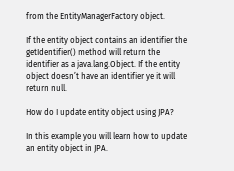from the EntityManagerFactory object.

If the entity object contains an identifier the getIdentifier() method will return the identifier as a java.lang.Object. If the entity object doesn’t have an identifier ye it will return null.

How do I update entity object using JPA?

In this example you will learn how to update an entity object in JPA.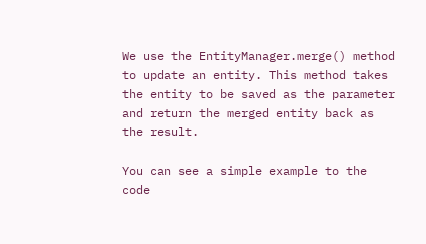We use the EntityManager.merge() method to update an entity. This method takes the entity to be saved as the parameter and return the merged entity back as the result.

You can see a simple example to the code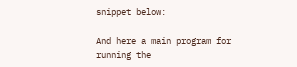snippet below:

And here a main program for running the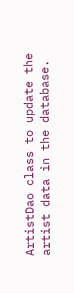ArtistDao class to update the artist data in the database.